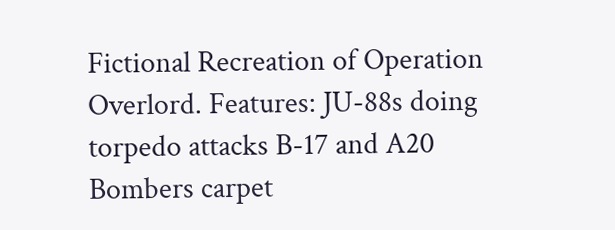Fictional Recreation of Operation Overlord. Features: JU-88s doing torpedo attacks B-17 and A20 Bombers carpet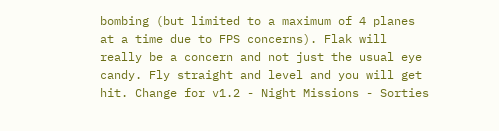bombing (but limited to a maximum of 4 planes at a time due to FPS concerns). Flak will really be a concern and not just the usual eye candy. Fly straight and level and you will get hit. Change for v1.2 - Night Missions - Sorties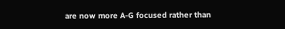are now more A-G focused rather than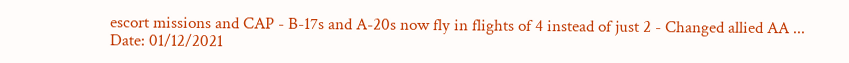escort missions and CAP - B-17s and A-20s now fly in flights of 4 instead of just 2 - Changed allied AA ...
Date: 01/12/2021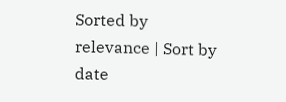Sorted by relevance | Sort by date